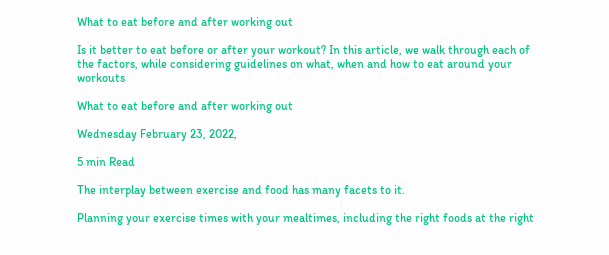What to eat before and after working out

Is it better to eat before or after your workout? In this article, we walk through each of the factors, while considering guidelines on what, when and how to eat around your workouts

What to eat before and after working out

Wednesday February 23, 2022,

5 min Read

The interplay between exercise and food has many facets to it.

Planning your exercise times with your mealtimes, including the right foods at the right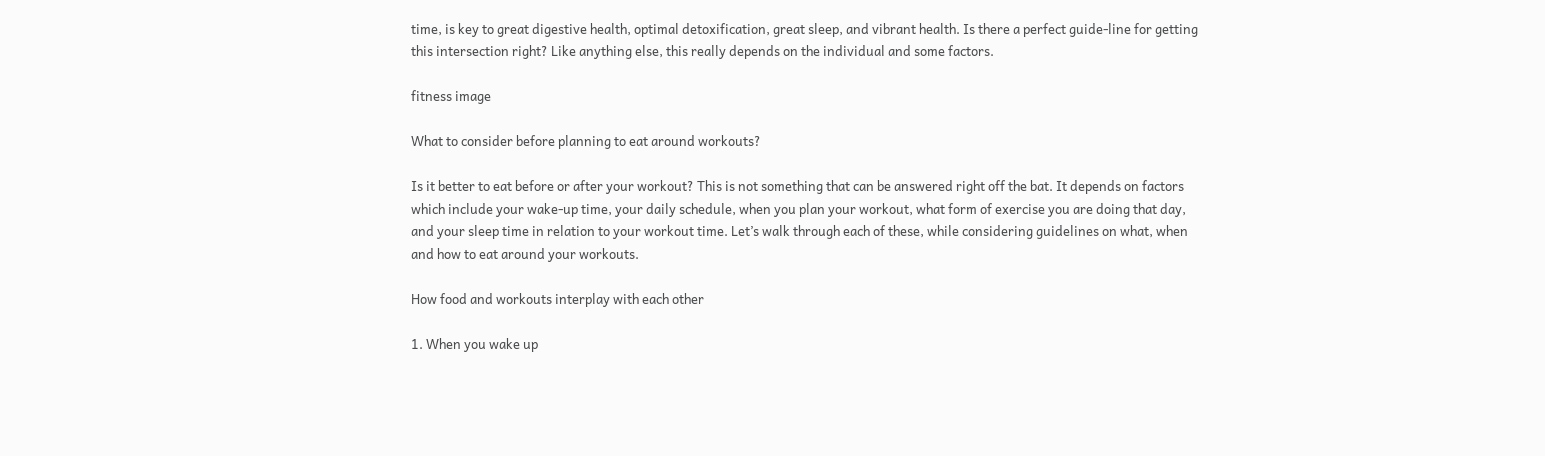time, is key to great digestive health, optimal detoxification, great sleep, and vibrant health. Is there a perfect guide-line for getting this intersection right? Like anything else, this really depends on the individual and some factors.

fitness image

What to consider before planning to eat around workouts?

Is it better to eat before or after your workout? This is not something that can be answered right off the bat. It depends on factors which include your wake-up time, your daily schedule, when you plan your workout, what form of exercise you are doing that day, and your sleep time in relation to your workout time. Let’s walk through each of these, while considering guidelines on what, when and how to eat around your workouts.

How food and workouts interplay with each other

1. When you wake up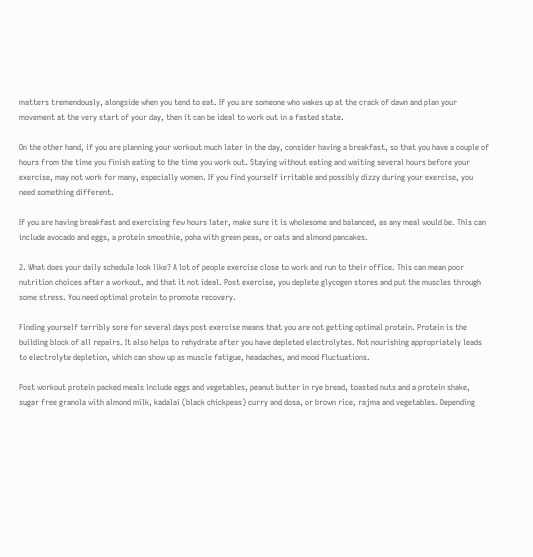matters tremendously, alongside when you tend to eat. If you are someone who wakes up at the crack of dawn and plan your movement at the very start of your day, then it can be ideal to work out in a fasted state.

On the other hand, if you are planning your workout much later in the day, consider having a breakfast, so that you have a couple of hours from the time you finish eating to the time you work out. Staying without eating and waiting several hours before your exercise, may not work for many, especially women. If you find yourself irritable and possibly dizzy during your exercise, you need something different.

If you are having breakfast and exercising few hours later, make sure it is wholesome and balanced, as any meal would be. This can include avocado and eggs, a protein smoothie, poha with green peas, or oats and almond pancakes.

2. What does your daily schedule look like? A lot of people exercise close to work and run to their office. This can mean poor nutrition choices after a workout, and that it not ideal. Post exercise, you deplete glycogen stores and put the muscles through some stress. You need optimal protein to promote recovery.

Finding yourself terribly sore for several days post exercise means that you are not getting optimal protein. Protein is the building block of all repairs. It also helps to rehydrate after you have depleted electrolytes. Not nourishing appropriately leads to electrolyte depletion, which can show up as muscle fatigue, headaches, and mood fluctuations.

Post workout protein packed meals include eggs and vegetables, peanut butter in rye bread, toasted nuts and a protein shake, sugar free granola with almond milk, kadalai (black chickpeas) curry and dosa, or brown rice, rajma and vegetables. Depending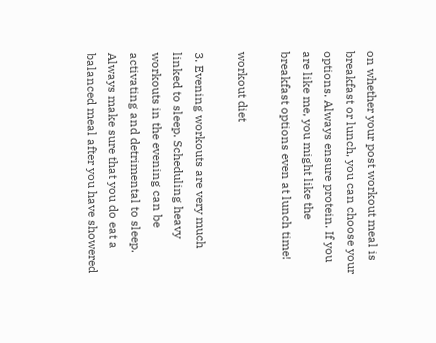on whether your post workout meal is breakfast or lunch, you can choose your options. Always ensure protein. If you are like me, you might like the breakfast options even at lunch time!

workout diet

3. Evening workouts are very much linked to sleep. Scheduling heavy workouts in the evening can be activating and detrimental to sleep. Always make sure that you do eat a balanced meal after you have showered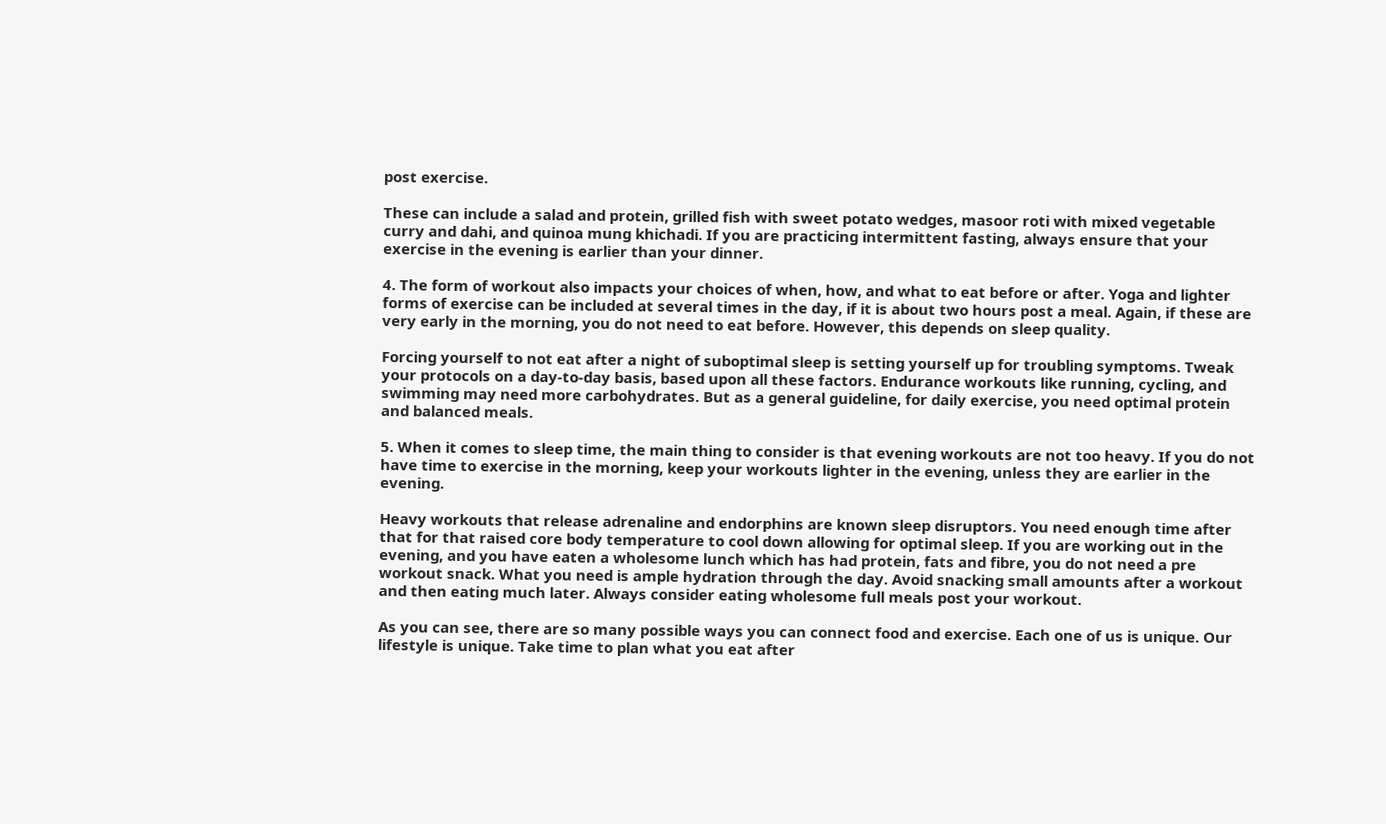post exercise.

These can include a salad and protein, grilled fish with sweet potato wedges, masoor roti with mixed vegetable curry and dahi, and quinoa mung khichadi. If you are practicing intermittent fasting, always ensure that your exercise in the evening is earlier than your dinner.

4. The form of workout also impacts your choices of when, how, and what to eat before or after. Yoga and lighter forms of exercise can be included at several times in the day, if it is about two hours post a meal. Again, if these are very early in the morning, you do not need to eat before. However, this depends on sleep quality.

Forcing yourself to not eat after a night of suboptimal sleep is setting yourself up for troubling symptoms. Tweak your protocols on a day-to-day basis, based upon all these factors. Endurance workouts like running, cycling, and swimming may need more carbohydrates. But as a general guideline, for daily exercise, you need optimal protein and balanced meals.

5. When it comes to sleep time, the main thing to consider is that evening workouts are not too heavy. If you do not have time to exercise in the morning, keep your workouts lighter in the evening, unless they are earlier in the evening.

Heavy workouts that release adrenaline and endorphins are known sleep disruptors. You need enough time after that for that raised core body temperature to cool down allowing for optimal sleep. If you are working out in the evening, and you have eaten a wholesome lunch which has had protein, fats and fibre, you do not need a pre workout snack. What you need is ample hydration through the day. Avoid snacking small amounts after a workout and then eating much later. Always consider eating wholesome full meals post your workout.

As you can see, there are so many possible ways you can connect food and exercise. Each one of us is unique. Our lifestyle is unique. Take time to plan what you eat after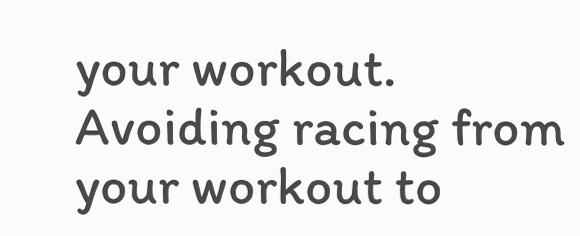your workout. Avoiding racing from your workout to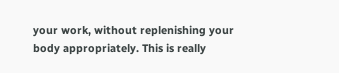your work, without replenishing your body appropriately. This is really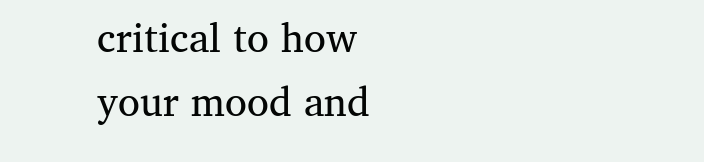critical to how your mood and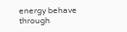energy behave through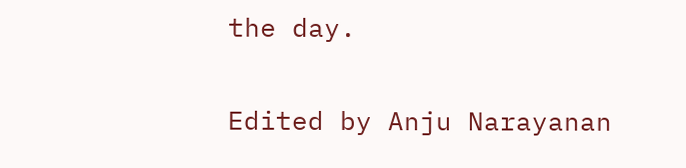the day.

Edited by Anju Narayanan